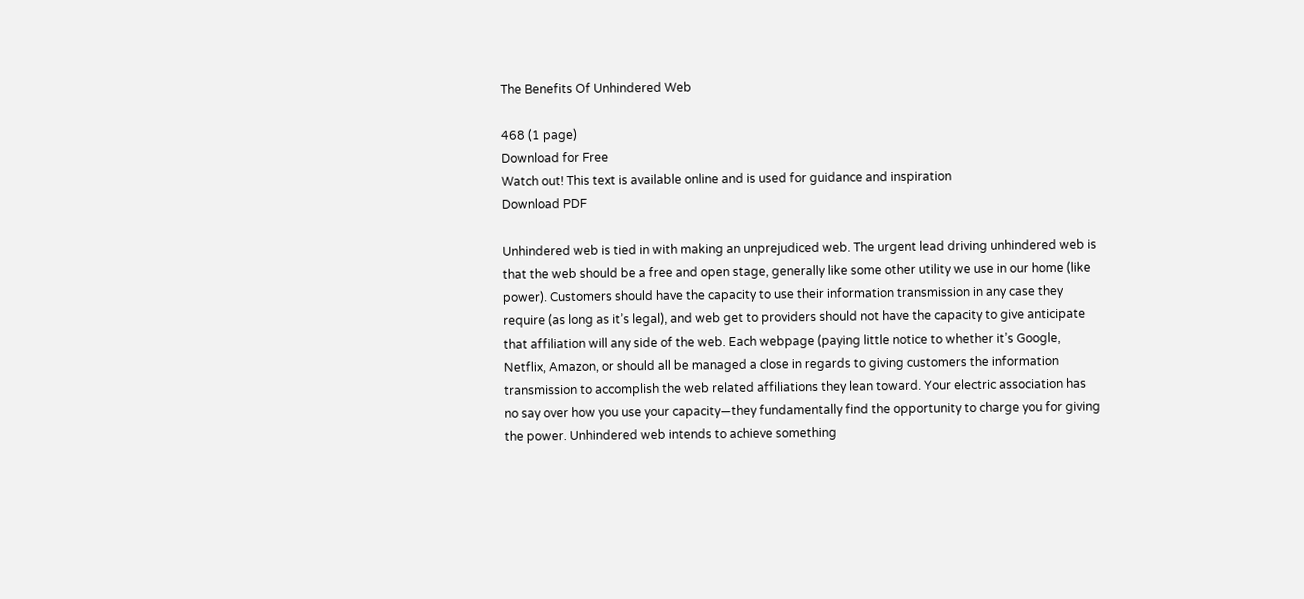The Benefits Of Unhindered Web

468 (1 page)
Download for Free
Watch out! This text is available online and is used for guidance and inspiration
Download PDF

Unhindered web is tied in with making an unprejudiced web. The urgent lead driving unhindered web is that the web should be a free and open stage, generally like some other utility we use in our home (like power). Customers should have the capacity to use their information transmission in any case they require (as long as it’s legal), and web get to providers should not have the capacity to give anticipate that affiliation will any side of the web. Each webpage (paying little notice to whether it’s Google, Netflix, Amazon, or should all be managed a close in regards to giving customers the information transmission to accomplish the web related affiliations they lean toward. Your electric association has no say over how you use your capacity—they fundamentally find the opportunity to charge you for giving the power. Unhindered web intends to achieve something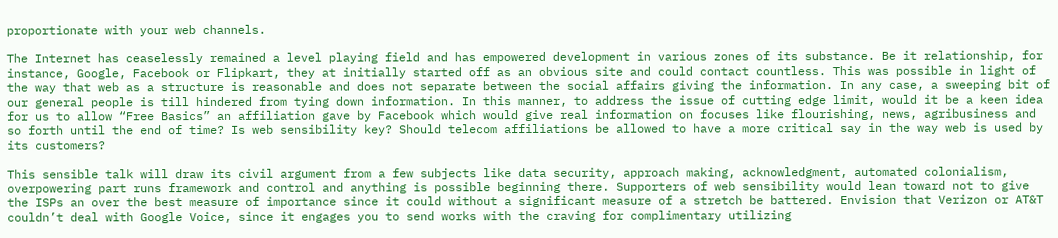proportionate with your web channels.

The Internet has ceaselessly remained a level playing field and has empowered development in various zones of its substance. Be it relationship, for instance, Google, Facebook or Flipkart, they at initially started off as an obvious site and could contact countless. This was possible in light of the way that web as a structure is reasonable and does not separate between the social affairs giving the information. In any case, a sweeping bit of our general people is till hindered from tying down information. In this manner, to address the issue of cutting edge limit, would it be a keen idea for us to allow “Free Basics” an affiliation gave by Facebook which would give real information on focuses like flourishing, news, agribusiness and so forth until the end of time? Is web sensibility key? Should telecom affiliations be allowed to have a more critical say in the way web is used by its customers?

This sensible talk will draw its civil argument from a few subjects like data security, approach making, acknowledgment, automated colonialism, overpowering part runs framework and control and anything is possible beginning there. Supporters of web sensibility would lean toward not to give the ISPs an over the best measure of importance since it could without a significant measure of a stretch be battered. Envision that Verizon or AT&T couldn’t deal with Google Voice, since it engages you to send works with the craving for complimentary utilizing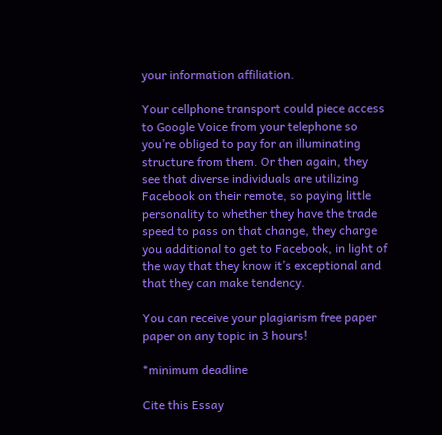your information affiliation.

Your cellphone transport could piece access to Google Voice from your telephone so you’re obliged to pay for an illuminating structure from them. Or then again, they see that diverse individuals are utilizing Facebook on their remote, so paying little personality to whether they have the trade speed to pass on that change, they charge you additional to get to Facebook, in light of the way that they know it’s exceptional and that they can make tendency.

You can receive your plagiarism free paper paper on any topic in 3 hours!

*minimum deadline

Cite this Essay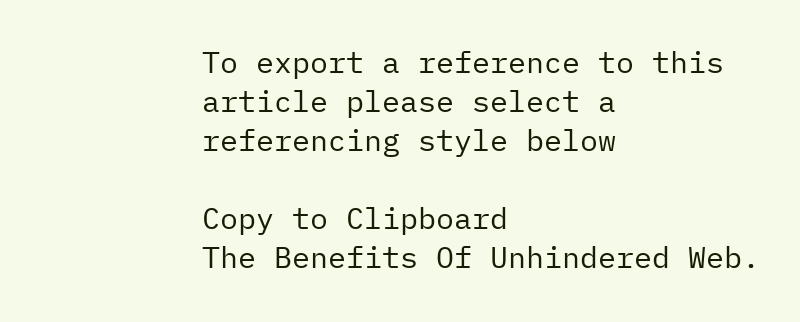To export a reference to this article please select a referencing style below

Copy to Clipboard
The Benefits Of Unhindered Web.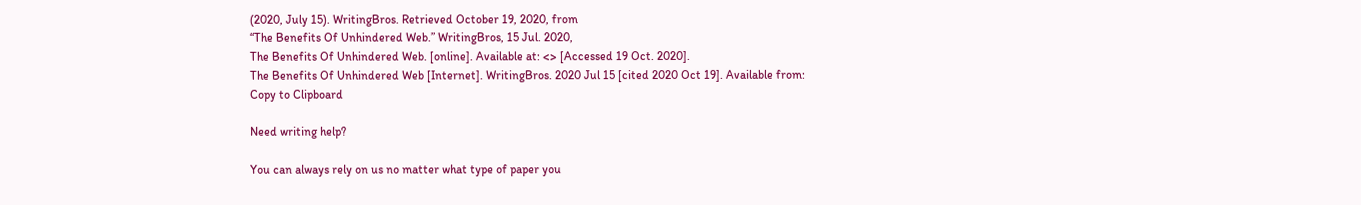(2020, July 15). WritingBros. Retrieved October 19, 2020, from
“The Benefits Of Unhindered Web.” WritingBros, 15 Jul. 2020,
The Benefits Of Unhindered Web. [online]. Available at: <> [Accessed 19 Oct. 2020].
The Benefits Of Unhindered Web [Internet]. WritingBros. 2020 Jul 15 [cited 2020 Oct 19]. Available from:
Copy to Clipboard

Need writing help?

You can always rely on us no matter what type of paper you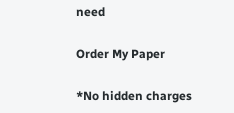need

Order My Paper

*No hidden charges